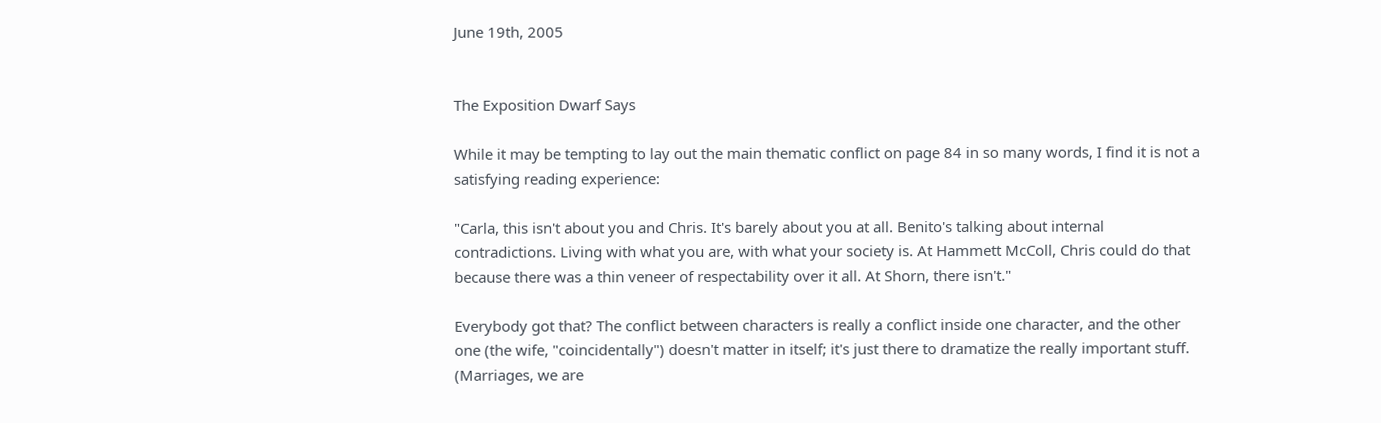June 19th, 2005


The Exposition Dwarf Says

While it may be tempting to lay out the main thematic conflict on page 84 in so many words, I find it is not a satisfying reading experience:

"Carla, this isn't about you and Chris. It's barely about you at all. Benito's talking about internal contradictions. Living with what you are, with what your society is. At Hammett McColl, Chris could do that because there was a thin veneer of respectability over it all. At Shorn, there isn't."

Everybody got that? The conflict between characters is really a conflict inside one character, and the other one (the wife, "coincidentally") doesn't matter in itself; it's just there to dramatize the really important stuff. (Marriages, we are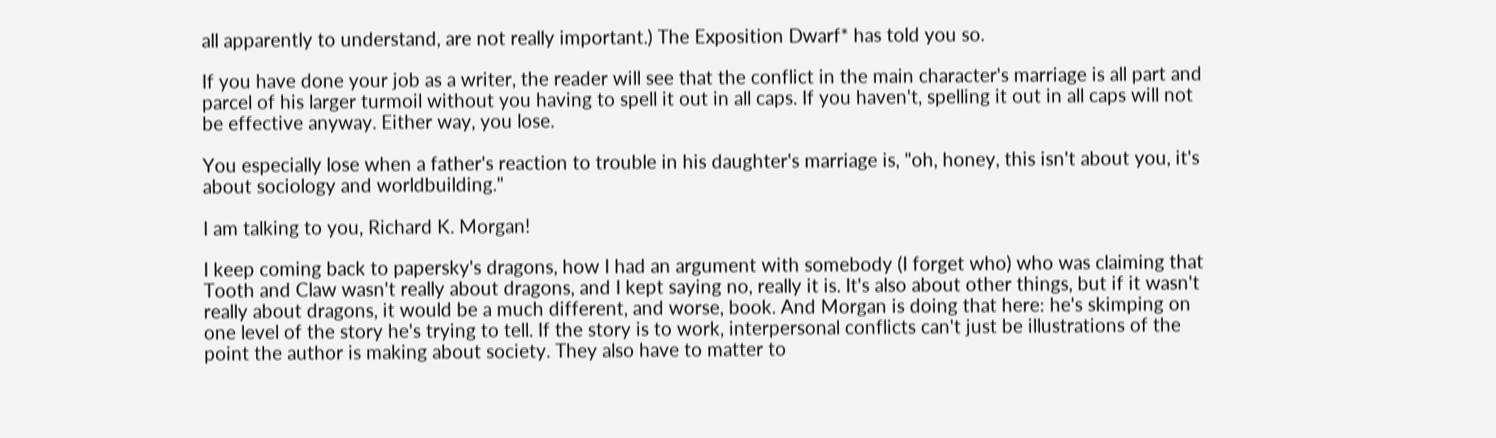all apparently to understand, are not really important.) The Exposition Dwarf* has told you so.

If you have done your job as a writer, the reader will see that the conflict in the main character's marriage is all part and parcel of his larger turmoil without you having to spell it out in all caps. If you haven't, spelling it out in all caps will not be effective anyway. Either way, you lose.

You especially lose when a father's reaction to trouble in his daughter's marriage is, "oh, honey, this isn't about you, it's about sociology and worldbuilding."

I am talking to you, Richard K. Morgan!

I keep coming back to papersky's dragons, how I had an argument with somebody (I forget who) who was claiming that Tooth and Claw wasn't really about dragons, and I kept saying no, really it is. It's also about other things, but if it wasn't really about dragons, it would be a much different, and worse, book. And Morgan is doing that here: he's skimping on one level of the story he's trying to tell. If the story is to work, interpersonal conflicts can't just be illustrations of the point the author is making about society. They also have to matter to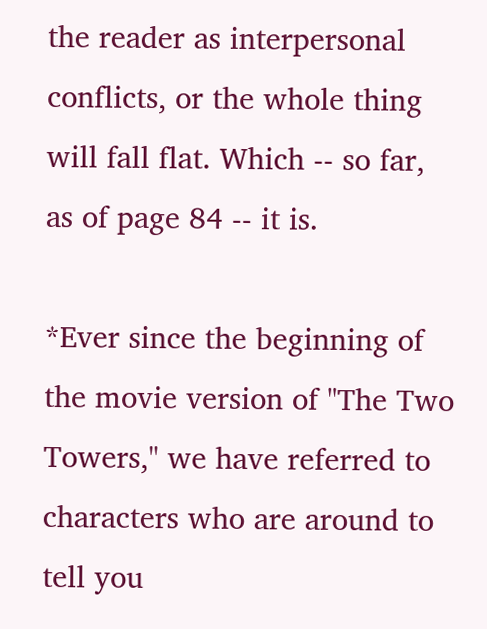the reader as interpersonal conflicts, or the whole thing will fall flat. Which -- so far, as of page 84 -- it is.

*Ever since the beginning of the movie version of "The Two Towers," we have referred to characters who are around to tell you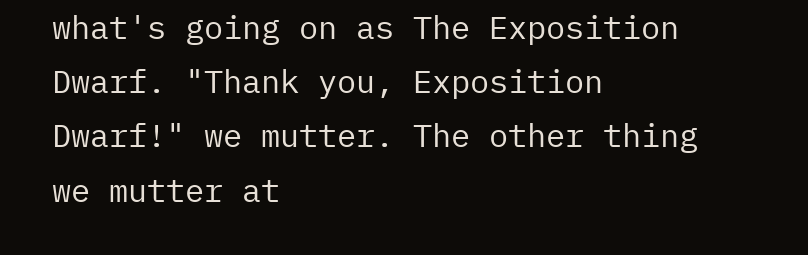what's going on as The Exposition Dwarf. "Thank you, Exposition Dwarf!" we mutter. The other thing we mutter at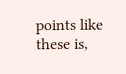points like these is,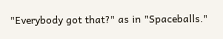"Everybody got that?" as in "Spaceballs."